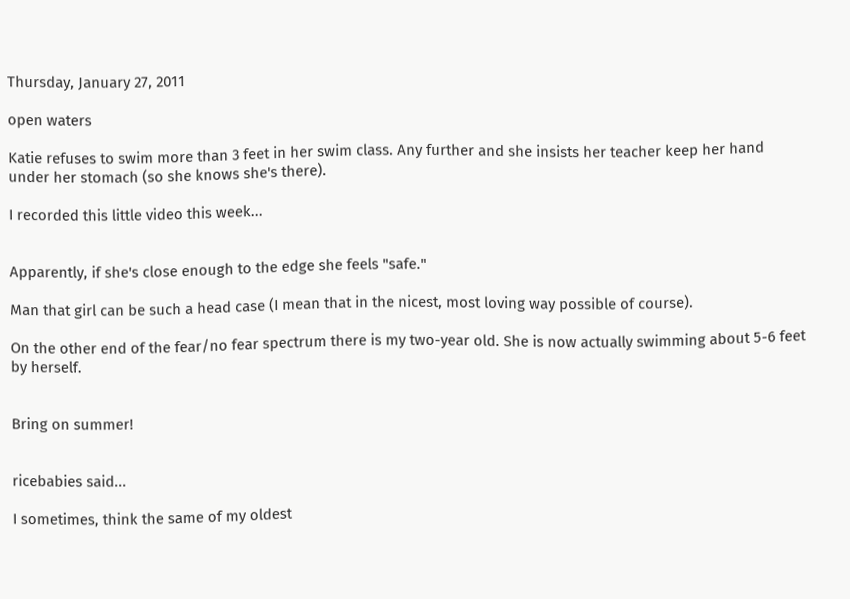Thursday, January 27, 2011

open waters

Katie refuses to swim more than 3 feet in her swim class. Any further and she insists her teacher keep her hand under her stomach (so she knows she's there).

I recorded this little video this week...


Apparently, if she's close enough to the edge she feels "safe."

Man that girl can be such a head case (I mean that in the nicest, most loving way possible of course).

On the other end of the fear/no fear spectrum there is my two-year old. She is now actually swimming about 5-6 feet by herself.


Bring on summer!


ricebabies said...

I sometimes, think the same of my oldest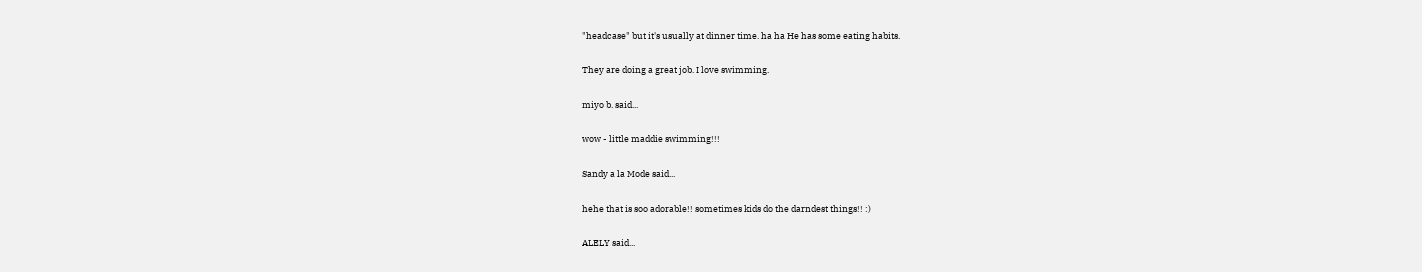"headcase" but it's usually at dinner time. ha ha He has some eating habits.

They are doing a great job. I love swimming.

miyo b. said...

wow - little maddie swimming!!!

Sandy a la Mode said...

hehe that is soo adorable!! sometimes kids do the darndest things!! :)

ALELY said...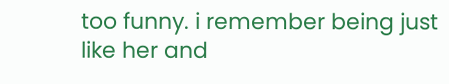too funny. i remember being just like her and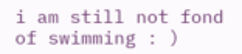i am still not fond of swimming : )